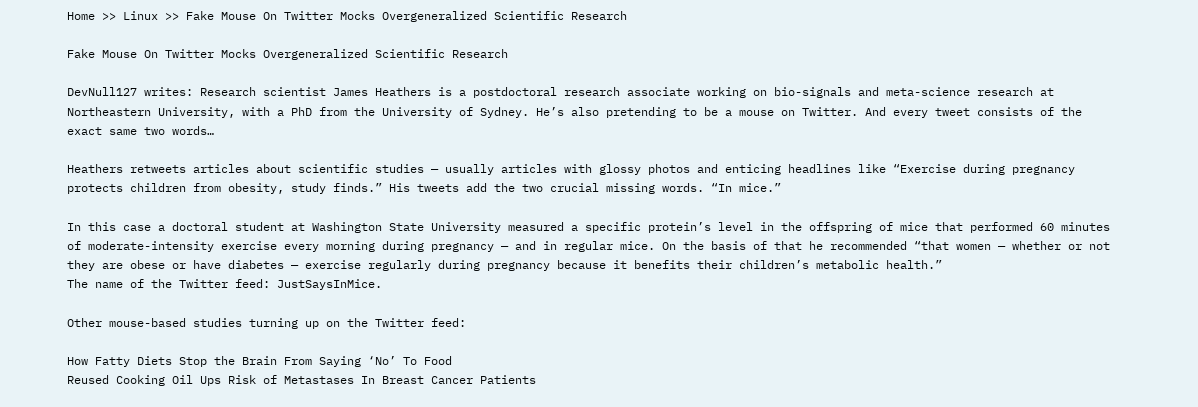Home >> Linux >> Fake Mouse On Twitter Mocks Overgeneralized Scientific Research

Fake Mouse On Twitter Mocks Overgeneralized Scientific Research

DevNull127 writes: Research scientist James Heathers is a postdoctoral research associate working on bio-signals and meta-science research at Northeastern University, with a PhD from the University of Sydney. He’s also pretending to be a mouse on Twitter. And every tweet consists of the exact same two words…

Heathers retweets articles about scientific studies — usually articles with glossy photos and enticing headlines like “Exercise during pregnancy protects children from obesity, study finds.” His tweets add the two crucial missing words. “In mice.”

In this case a doctoral student at Washington State University measured a specific protein’s level in the offspring of mice that performed 60 minutes of moderate-intensity exercise every morning during pregnancy — and in regular mice. On the basis of that he recommended “that women — whether or not they are obese or have diabetes — exercise regularly during pregnancy because it benefits their children’s metabolic health.”
The name of the Twitter feed: JustSaysInMice.

Other mouse-based studies turning up on the Twitter feed:

How Fatty Diets Stop the Brain From Saying ‘No’ To Food
Reused Cooking Oil Ups Risk of Metastases In Breast Cancer Patients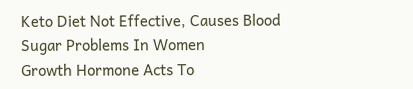Keto Diet Not Effective, Causes Blood Sugar Problems In Women
Growth Hormone Acts To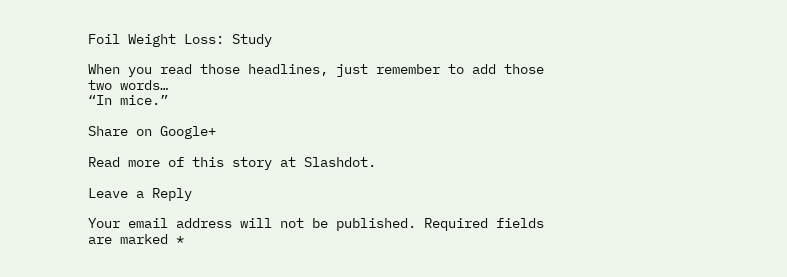Foil Weight Loss: Study

When you read those headlines, just remember to add those two words…
“In mice.”

Share on Google+

Read more of this story at Slashdot.

Leave a Reply

Your email address will not be published. Required fields are marked *